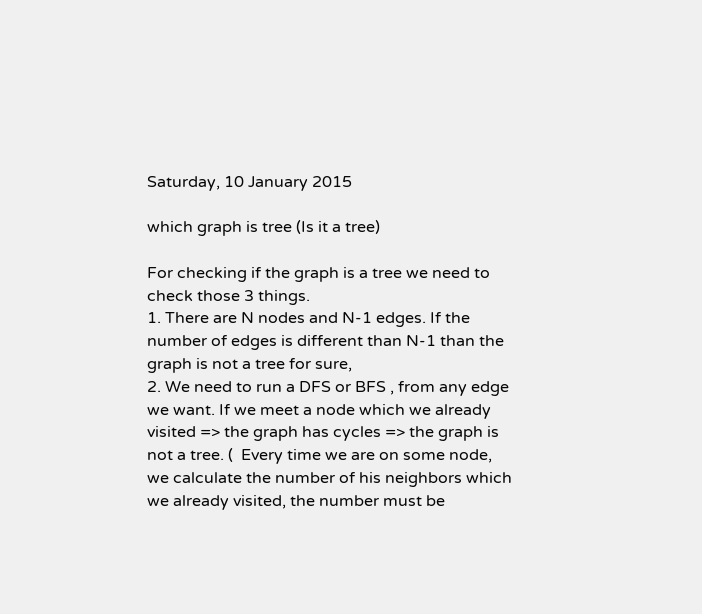Saturday, 10 January 2015

which graph is tree (Is it a tree)

For checking if the graph is a tree we need to check those 3 things.
1. There are N nodes and N-1 edges. If the number of edges is different than N-1 than the graph is not a tree for sure,
2. We need to run a DFS or BFS , from any edge we want. If we meet a node which we already visited => the graph has cycles => the graph is not a tree. (  Every time we are on some node, we calculate the number of his neighbors which we already visited, the number must be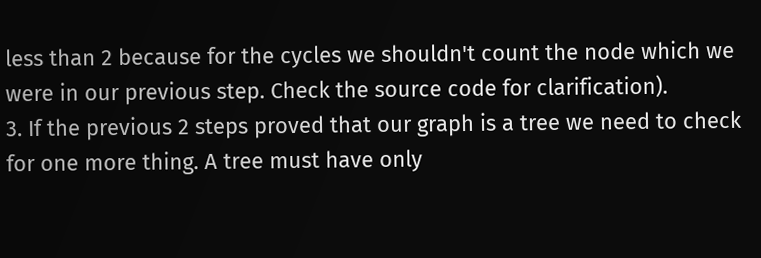less than 2 because for the cycles we shouldn't count the node which we were in our previous step. Check the source code for clarification).
3. If the previous 2 steps proved that our graph is a tree we need to check for one more thing. A tree must have only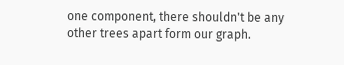one component, there shouldn't be any other trees apart form our graph.